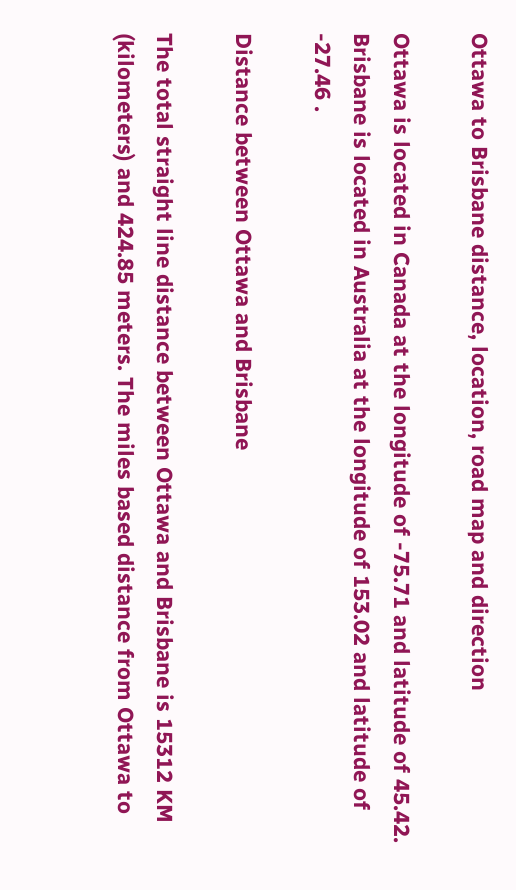Ottawa to Brisbane distance, location, road map and direction

Ottawa is located in Canada at the longitude of -75.71 and latitude of 45.42. Brisbane is located in Australia at the longitude of 153.02 and latitude of -27.46 .

Distance between Ottawa and Brisbane

The total straight line distance between Ottawa and Brisbane is 15312 KM (kilometers) and 424.85 meters. The miles based distance from Ottawa to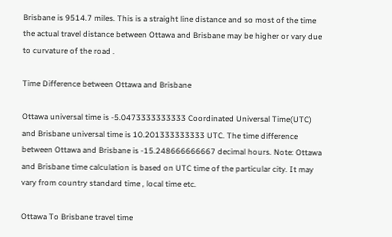Brisbane is 9514.7 miles. This is a straight line distance and so most of the time the actual travel distance between Ottawa and Brisbane may be higher or vary due to curvature of the road .

Time Difference between Ottawa and Brisbane

Ottawa universal time is -5.0473333333333 Coordinated Universal Time(UTC) and Brisbane universal time is 10.201333333333 UTC. The time difference between Ottawa and Brisbane is -15.248666666667 decimal hours. Note: Ottawa and Brisbane time calculation is based on UTC time of the particular city. It may vary from country standard time , local time etc.

Ottawa To Brisbane travel time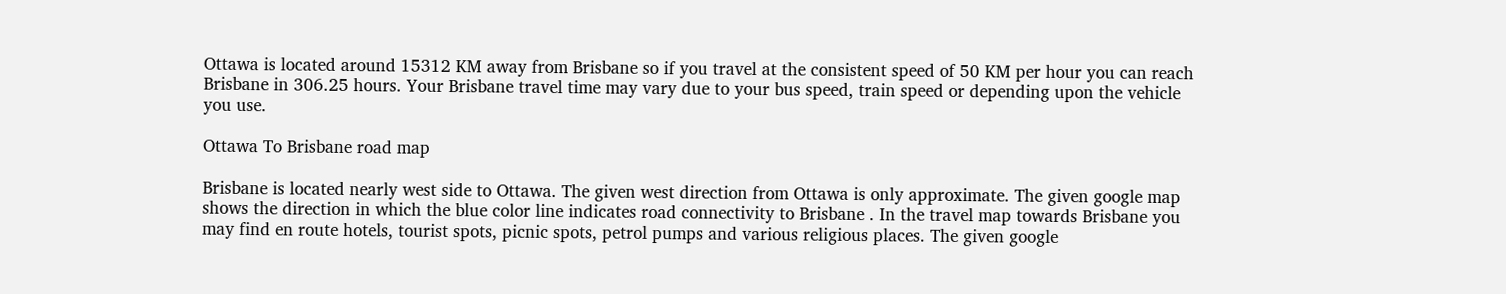Ottawa is located around 15312 KM away from Brisbane so if you travel at the consistent speed of 50 KM per hour you can reach Brisbane in 306.25 hours. Your Brisbane travel time may vary due to your bus speed, train speed or depending upon the vehicle you use.

Ottawa To Brisbane road map

Brisbane is located nearly west side to Ottawa. The given west direction from Ottawa is only approximate. The given google map shows the direction in which the blue color line indicates road connectivity to Brisbane . In the travel map towards Brisbane you may find en route hotels, tourist spots, picnic spots, petrol pumps and various religious places. The given google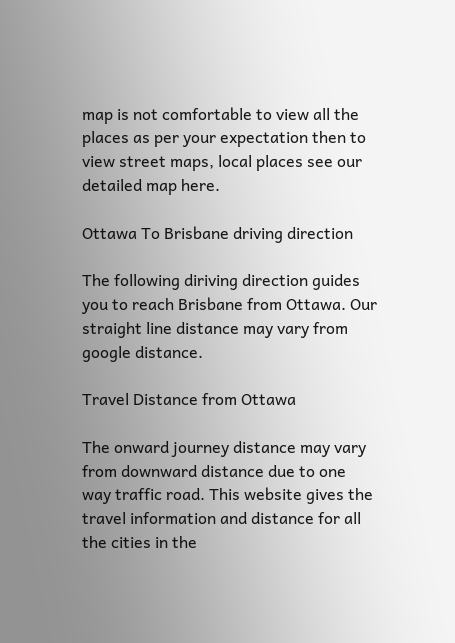map is not comfortable to view all the places as per your expectation then to view street maps, local places see our detailed map here.

Ottawa To Brisbane driving direction

The following diriving direction guides you to reach Brisbane from Ottawa. Our straight line distance may vary from google distance.

Travel Distance from Ottawa

The onward journey distance may vary from downward distance due to one way traffic road. This website gives the travel information and distance for all the cities in the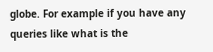globe. For example if you have any queries like what is the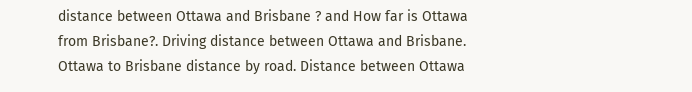distance between Ottawa and Brisbane ? and How far is Ottawa from Brisbane?. Driving distance between Ottawa and Brisbane. Ottawa to Brisbane distance by road. Distance between Ottawa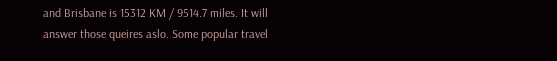and Brisbane is 15312 KM / 9514.7 miles. It will answer those queires aslo. Some popular travel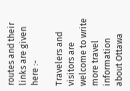routes and their links are given here :-

Travelers and visitors are welcome to write more travel information about Ottawa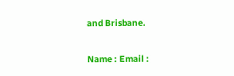and Brisbane.

Name : Email :